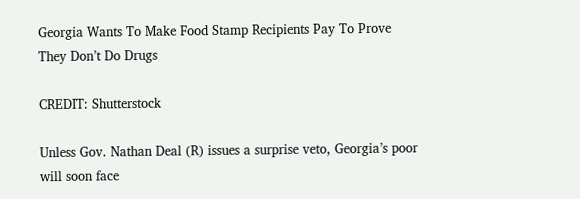Georgia Wants To Make Food Stamp Recipients Pay To Prove They Don’t Do Drugs

CREDIT: Shutterstock

Unless Gov. Nathan Deal (R) issues a surprise veto, Georgia’s poor will soon face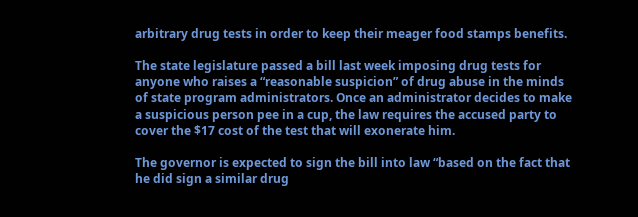arbitrary drug tests in order to keep their meager food stamps benefits.

The state legislature passed a bill last week imposing drug tests for anyone who raises a “reasonable suspicion” of drug abuse in the minds of state program administrators. Once an administrator decides to make a suspicious person pee in a cup, the law requires the accused party to cover the $17 cost of the test that will exonerate him.

The governor is expected to sign the bill into law “based on the fact that he did sign a similar drug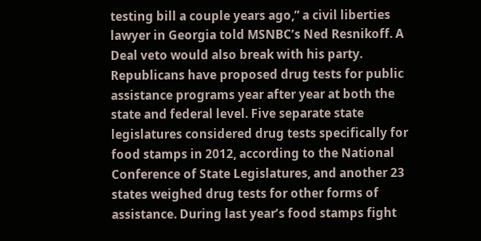testing bill a couple years ago,” a civil liberties lawyer in Georgia told MSNBC’s Ned Resnikoff. A Deal veto would also break with his party. Republicans have proposed drug tests for public assistance programs year after year at both the state and federal level. Five separate state legislatures considered drug tests specifically for food stamps in 2012, according to the National Conference of State Legislatures, and another 23 states weighed drug tests for other forms of assistance. During last year’s food stamps fight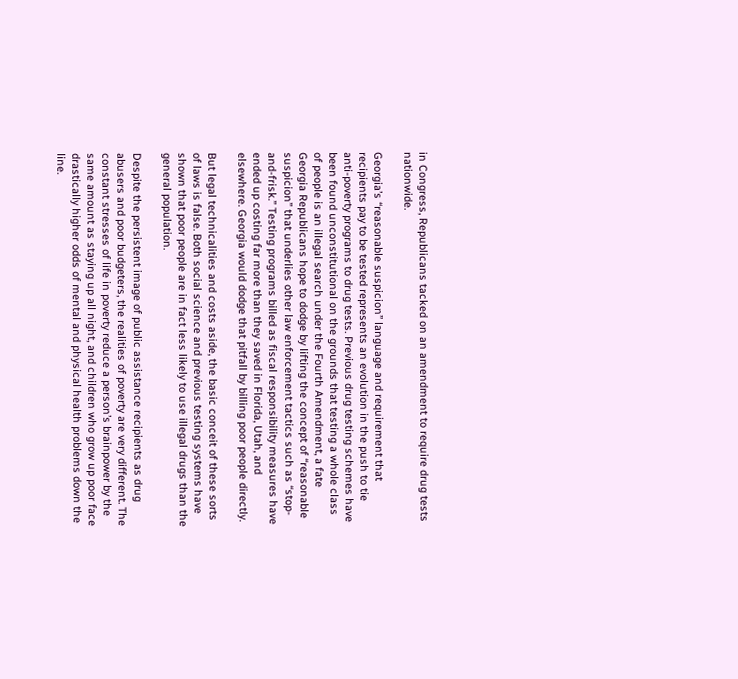in Congress, Republicans tacked on an amendment to require drug tests nationwide.

Georgia’s “reasonable suspicion” language and requirement that recipients pay to be tested represents an evolution in the push to tie anti-poverty programs to drug tests. Previous drug testing schemes have been found unconstitutional on the grounds that testing a whole class of people is an illegal search under the Fourth Amendment, a fate Georgia Republicans hope to dodge by lifting the concept of “reasonable suspicion” that underlies other law enforcement tactics such as “stop-and-frisk.” Testing programs billed as fiscal responsibility measures have ended up costing far more than they saved in Florida, Utah, and elsewhere. Georgia would dodge that pitfall by billing poor people directly.

But legal technicalities and costs aside, the basic conceit of these sorts of laws is false. Both social science and previous testing systems have shown that poor people are in fact less likely to use illegal drugs than the general population.

Despite the persistent image of public assistance recipients as drug abusers and poor budgeters, the realities of poverty are very different. The constant stresses of life in poverty reduce a person’s brainpower by the same amount as staying up all night, and children who grow up poor face drastically higher odds of mental and physical health problems down the line.